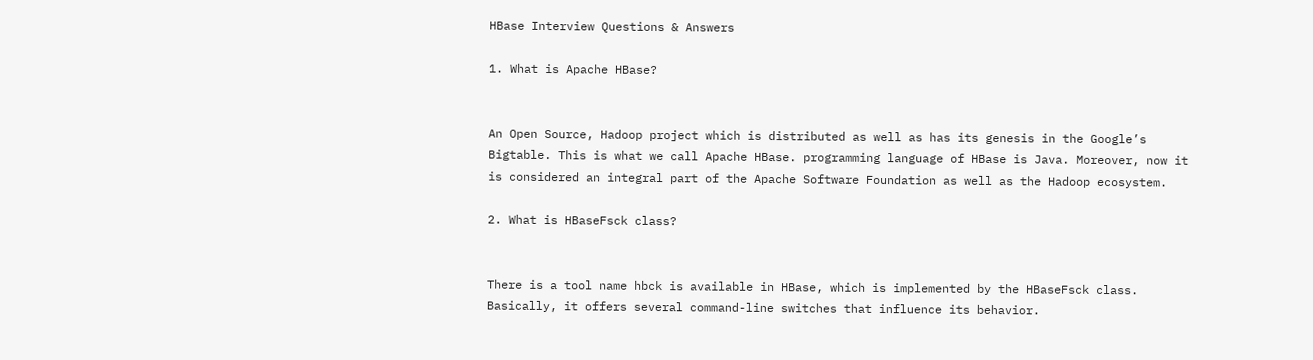HBase Interview Questions & Answers

1. What is Apache HBase?


An Open Source, Hadoop project which is distributed as well as has its genesis in the Google’s Bigtable. This is what we call Apache HBase. programming language of HBase is Java. Moreover, now it is considered an integral part of the Apache Software Foundation as well as the Hadoop ecosystem.

2. What is HBaseFsck class?


There is a tool name hbck is available in HBase, which is implemented by the HBaseFsck class. Basically, it offers several command-line switches that influence its behavior.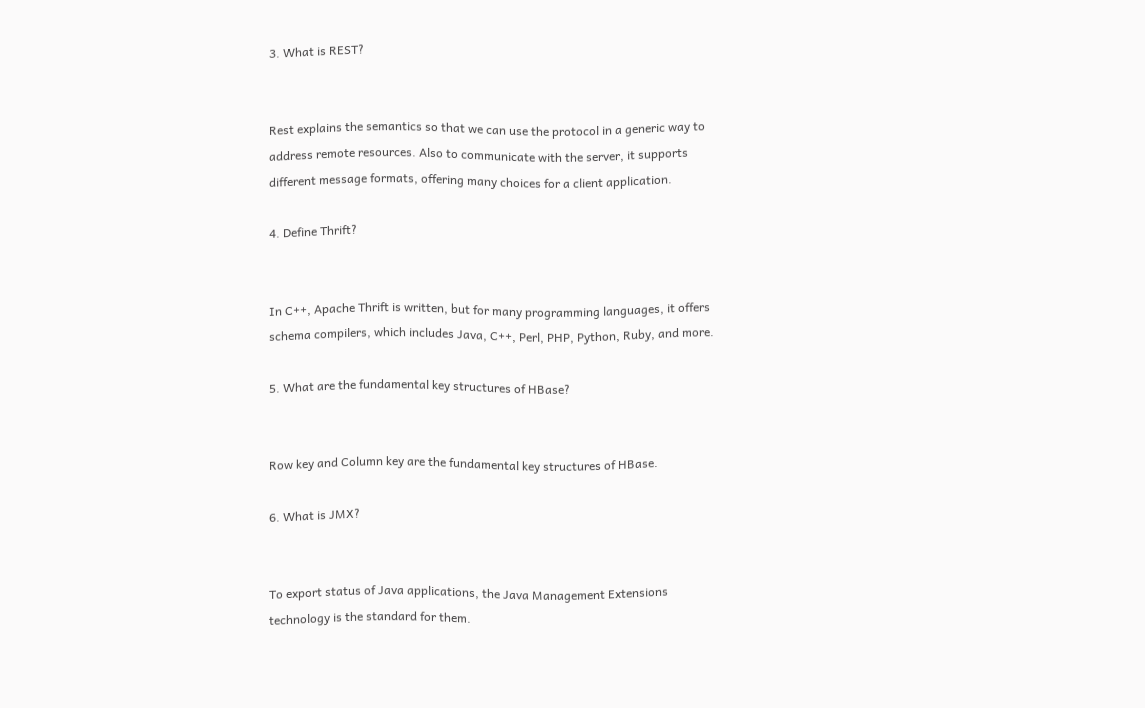3. What is REST?


Rest explains the semantics so that we can use the protocol in a generic way to address remote resources. Also to communicate with the server, it supports different message formats, offering many choices for a client application.

4. Define Thrift?


In C++, Apache Thrift is written, but for many programming languages, it offers schema compilers, which includes Java, C++, Perl, PHP, Python, Ruby, and more.

5. What are the fundamental key structures of HBase?


Row key and Column key are the fundamental key structures of HBase.

6. What is JMX?


To export status of Java applications, the Java Management Extensions technology is the standard for them.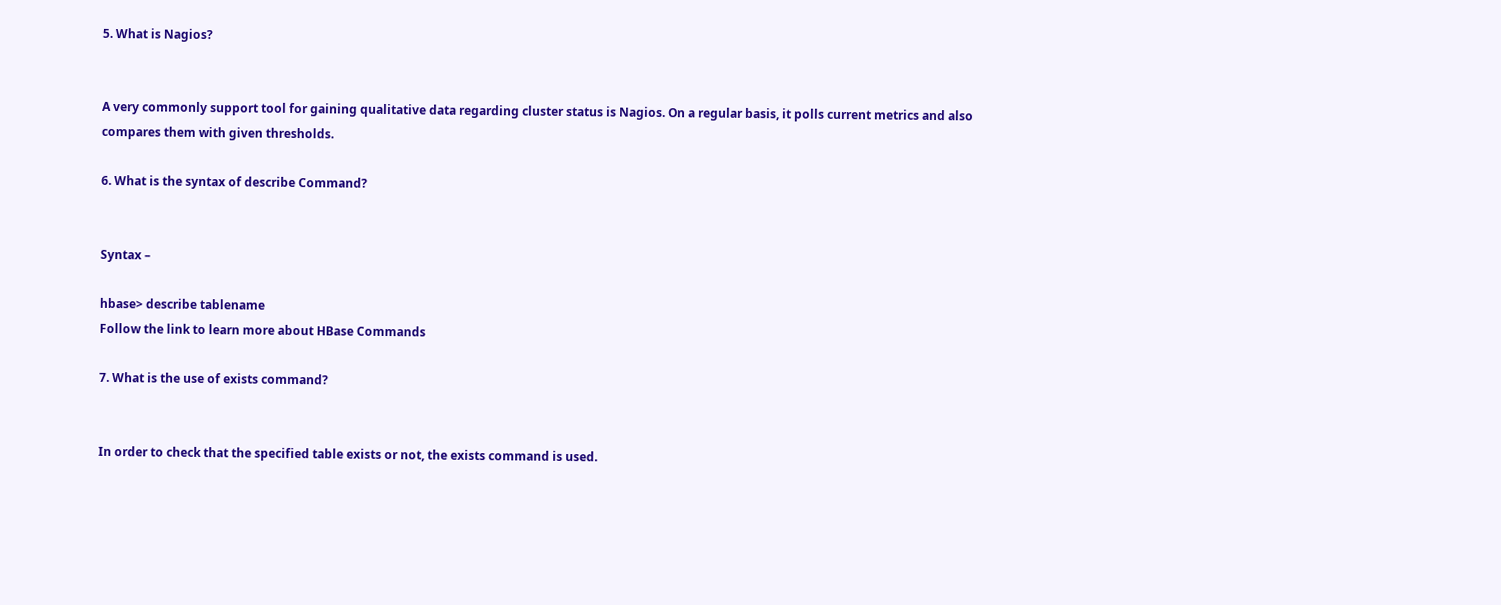5. What is Nagios?


A very commonly support tool for gaining qualitative data regarding cluster status is Nagios. On a regular basis, it polls current metrics and also compares them with given thresholds.

6. What is the syntax of describe Command?


Syntax –

hbase> describe tablename
Follow the link to learn more about HBase Commands

7. What is the use of exists command?


In order to check that the specified table exists or not, the exists command is used.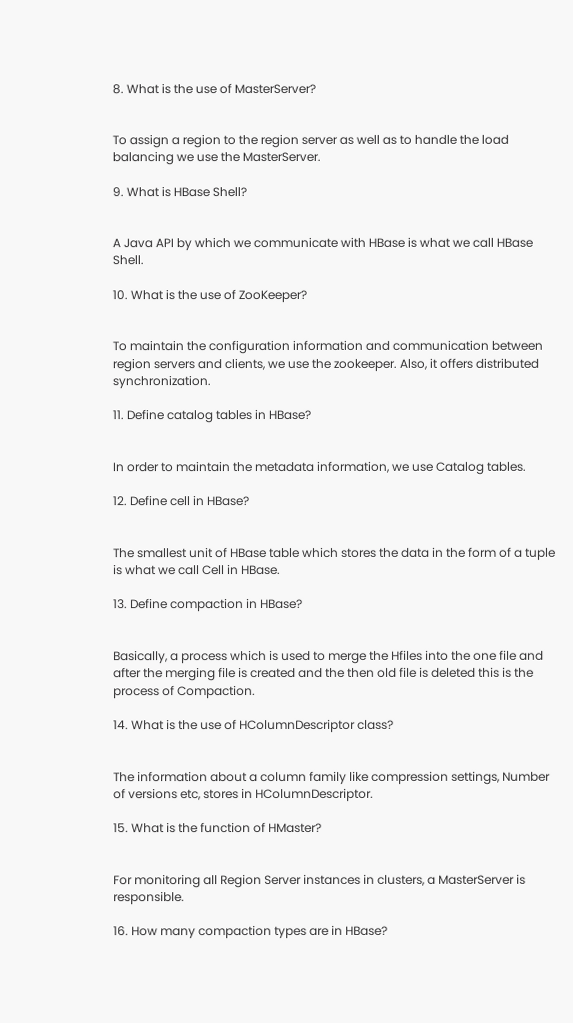8. What is the use of MasterServer?


To assign a region to the region server as well as to handle the load balancing we use the MasterServer.

9. What is HBase Shell?


A Java API by which we communicate with HBase is what we call HBase Shell.

10. What is the use of ZooKeeper?


To maintain the configuration information and communication between region servers and clients, we use the zookeeper. Also, it offers distributed synchronization.

11. Define catalog tables in HBase?


In order to maintain the metadata information, we use Catalog tables.

12. Define cell in HBase?


The smallest unit of HBase table which stores the data in the form of a tuple is what we call Cell in HBase.

13. Define compaction in HBase?


Basically, a process which is used to merge the Hfiles into the one file and after the merging file is created and the then old file is deleted this is the process of Compaction.

14. What is the use of HColumnDescriptor class?


The information about a column family like compression settings, Number of versions etc, stores in HColumnDescriptor.

15. What is the function of HMaster?


For monitoring all Region Server instances in clusters, a MasterServer is responsible.

16. How many compaction types are in HBase?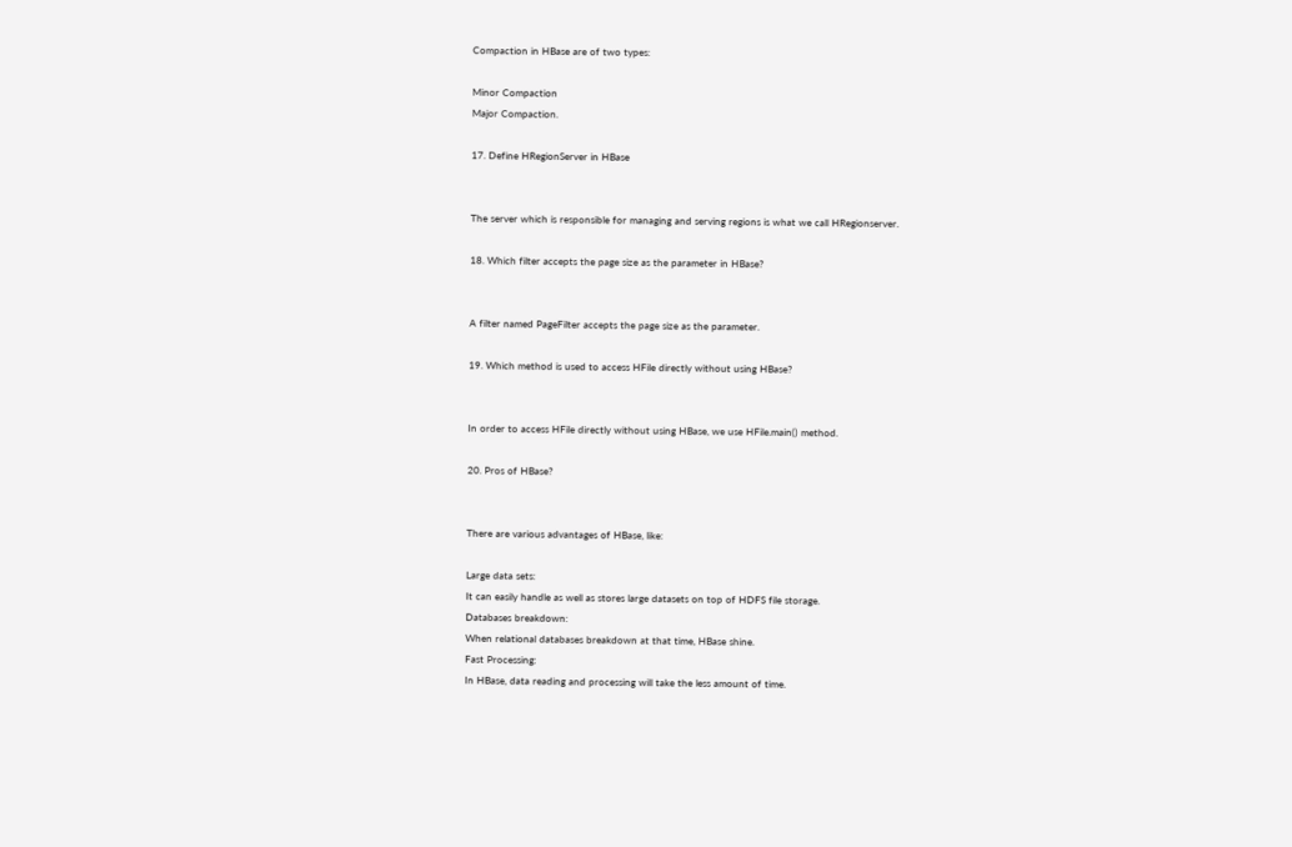Compaction in HBase are of two types:

Minor Compaction
Major Compaction.

17. Define HRegionServer in HBase


The server which is responsible for managing and serving regions is what we call HRegionserver.

18. Which filter accepts the page size as the parameter in HBase?


A filter named PageFilter accepts the page size as the parameter.

19. Which method is used to access HFile directly without using HBase?


In order to access HFile directly without using HBase, we use HFile.main() method.

20. Pros of HBase?


There are various advantages of HBase, like:

Large data sets:
It can easily handle as well as stores large datasets on top of HDFS file storage.
Databases breakdown:
When relational databases breakdown at that time, HBase shine.
Fast Processing:
In HBase, data reading and processing will take the less amount of time.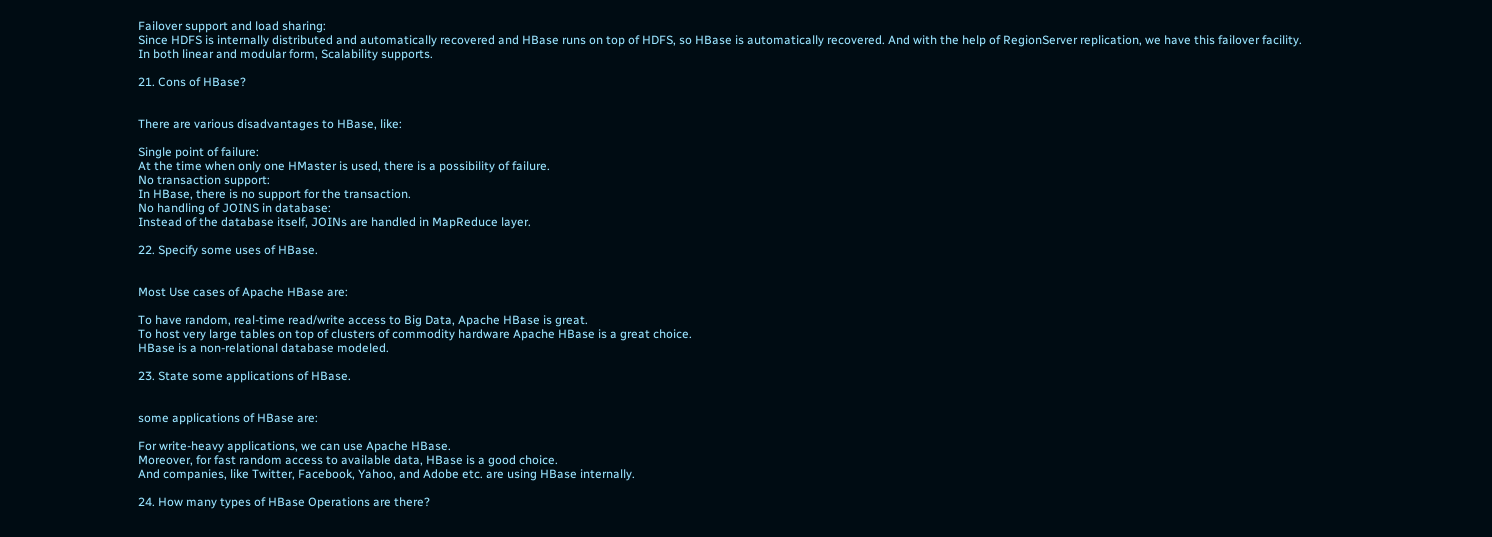Failover support and load sharing:
Since HDFS is internally distributed and automatically recovered and HBase runs on top of HDFS, so HBase is automatically recovered. And with the help of RegionServer replication, we have this failover facility.
In both linear and modular form, Scalability supports.

21. Cons of HBase?


There are various disadvantages to HBase, like:

Single point of failure:
At the time when only one HMaster is used, there is a possibility of failure.
No transaction support:
In HBase, there is no support for the transaction.
No handling of JOINS in database:
Instead of the database itself, JOINs are handled in MapReduce layer.

22. Specify some uses of HBase.


Most Use cases of Apache HBase are:

To have random, real-time read/write access to Big Data, Apache HBase is great.
To host very large tables on top of clusters of commodity hardware Apache HBase is a great choice.
HBase is a non-relational database modeled.

23. State some applications of HBase.


some applications of HBase are:

For write-heavy applications, we can use Apache HBase.
Moreover, for fast random access to available data, HBase is a good choice.
And companies, like Twitter, Facebook, Yahoo, and Adobe etc. are using HBase internally.

24. How many types of HBase Operations are there?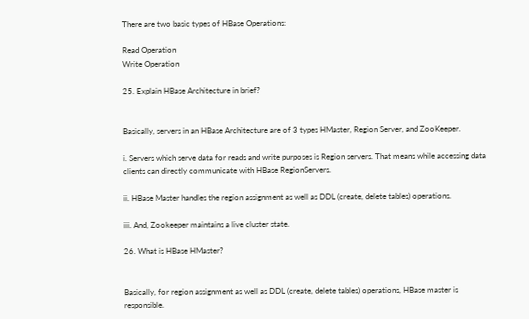There are two basic types of HBase Operations:

Read Operation
Write Operation

25. Explain HBase Architecture in brief?


Basically, servers in an HBase Architecture are of 3 types HMaster, Region Server, and ZooKeeper.

i. Servers which serve data for reads and write purposes is Region servers. That means while accessing data clients can directly communicate with HBase RegionServers.

ii. HBase Master handles the region assignment as well as DDL (create, delete tables) operations.

iii. And, Zookeeper maintains a live cluster state.

26. What is HBase HMaster?


Basically, for region assignment as well as DDL (create, delete tables) operations, HBase master is responsible.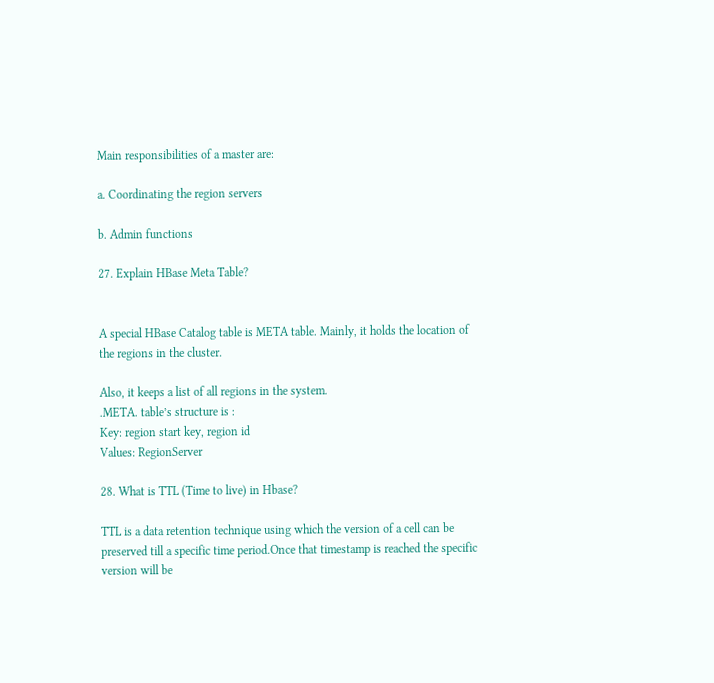Main responsibilities of a master are:

a. Coordinating the region servers

b. Admin functions

27. Explain HBase Meta Table?


A special HBase Catalog table is META table. Mainly, it holds the location of the regions in the cluster.

Also, it keeps a list of all regions in the system.
.META. table’s structure is :
Key: region start key, region id
Values: RegionServer

28. What is TTL (Time to live) in Hbase?

TTL is a data retention technique using which the version of a cell can be preserved till a specific time period.Once that timestamp is reached the specific version will be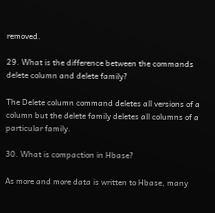removed.

29. What is the difference between the commands delete column and delete family?

The Delete column command deletes all versions of a column but the delete family deletes all columns of a particular family.

30. What is compaction in Hbase?

As more and more data is written to Hbase, many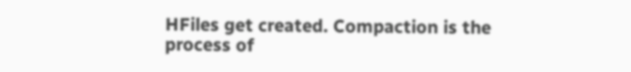HFiles get created. Compaction is the process of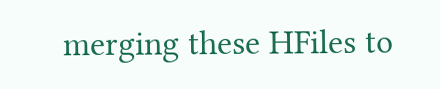merging these HFiles to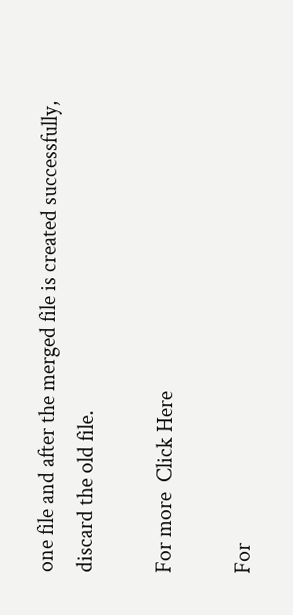one file and after the merged file is created successfully, discard the old file.

For more  Click Here

For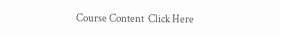Course Content  Click Here